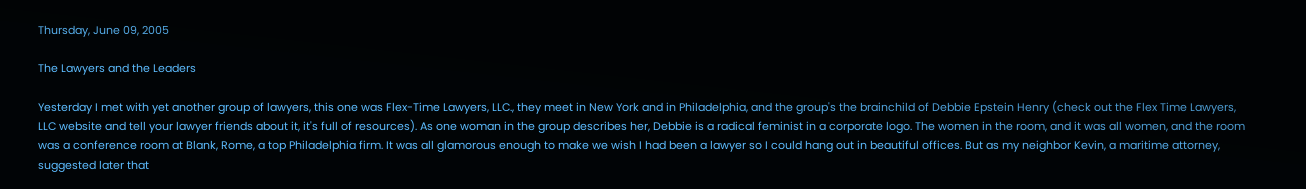Thursday, June 09, 2005

The Lawyers and the Leaders

Yesterday I met with yet another group of lawyers, this one was Flex-Time Lawyers, LLC., they meet in New York and in Philadelphia, and the group's the brainchild of Debbie Epstein Henry (check out the Flex Time Lawyers, LLC website and tell your lawyer friends about it, it's full of resources). As one woman in the group describes her, Debbie is a radical feminist in a corporate logo. The women in the room, and it was all women, and the room was a conference room at Blank, Rome, a top Philadelphia firm. It was all glamorous enough to make we wish I had been a lawyer so I could hang out in beautiful offices. But as my neighbor Kevin, a maritime attorney, suggested later that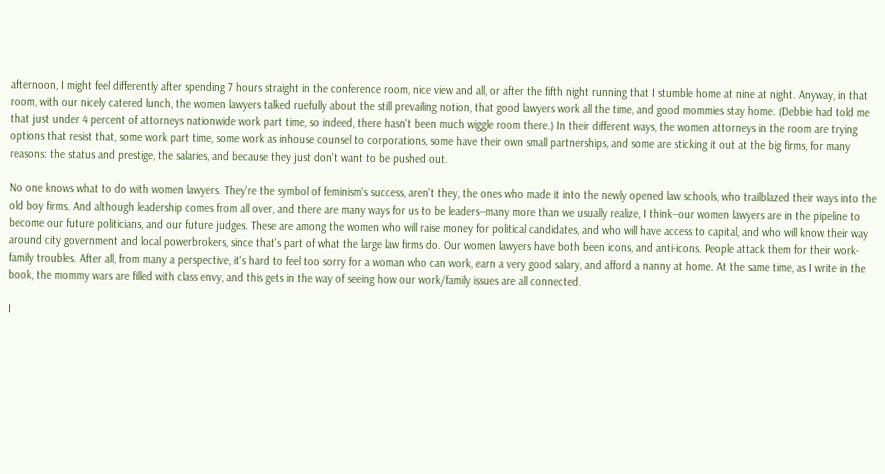afternoon, I might feel differently after spending 7 hours straight in the conference room, nice view and all, or after the fifth night running that I stumble home at nine at night. Anyway, in that room, with our nicely catered lunch, the women lawyers talked ruefully about the still prevailing notion, that good lawyers work all the time, and good mommies stay home. (Debbie had told me that just under 4 percent of attorneys nationwide work part time, so indeed, there hasn't been much wiggle room there.) In their different ways, the women attorneys in the room are trying options that resist that, some work part time, some work as inhouse counsel to corporations, some have their own small partnerships, and some are sticking it out at the big firms, for many reasons: the status and prestige, the salaries, and because they just don't want to be pushed out.

No one knows what to do with women lawyers. They're the symbol of feminism's success, aren't they, the ones who made it into the newly opened law schools, who trailblazed their ways into the old boy firms. And although leadership comes from all over, and there are many ways for us to be leaders--many more than we usually realize, I think--our women lawyers are in the pipeline to become our future politicians, and our future judges. These are among the women who will raise money for political candidates, and who will have access to capital, and who will know their way around city government and local powerbrokers, since that's part of what the large law firms do. Our women lawyers have both been icons, and anti-icons. People attack them for their work-family troubles. After all, from many a perspective, it's hard to feel too sorry for a woman who can work, earn a very good salary, and afford a nanny at home. At the same time, as I write in the book, the mommy wars are filled with class envy, and this gets in the way of seeing how our work/family issues are all connected.

I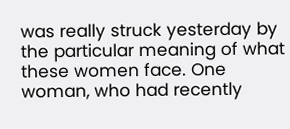was really struck yesterday by the particular meaning of what these women face. One woman, who had recently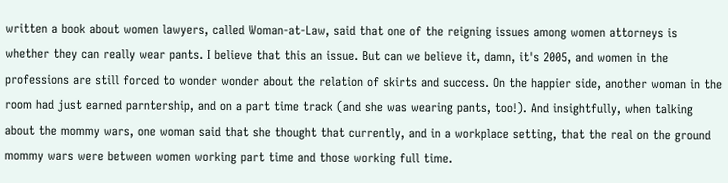written a book about women lawyers, called Woman-at-Law, said that one of the reigning issues among women attorneys is whether they can really wear pants. I believe that this an issue. But can we believe it, damn, it's 2005, and women in the professions are still forced to wonder wonder about the relation of skirts and success. On the happier side, another woman in the room had just earned parntership, and on a part time track (and she was wearing pants, too!). And insightfully, when talking about the mommy wars, one woman said that she thought that currently, and in a workplace setting, that the real on the ground mommy wars were between women working part time and those working full time.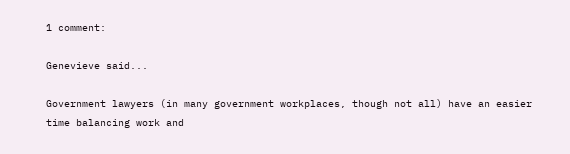1 comment:

Genevieve said...

Government lawyers (in many government workplaces, though not all) have an easier time balancing work and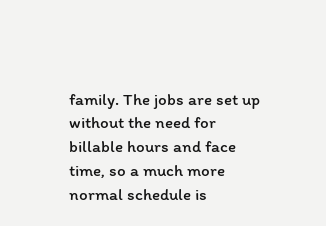family. The jobs are set up without the need for billable hours and face time, so a much more normal schedule is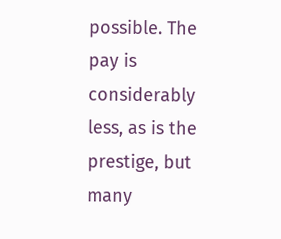possible. The pay is considerably less, as is the prestige, but many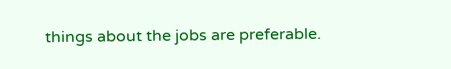things about the jobs are preferable.